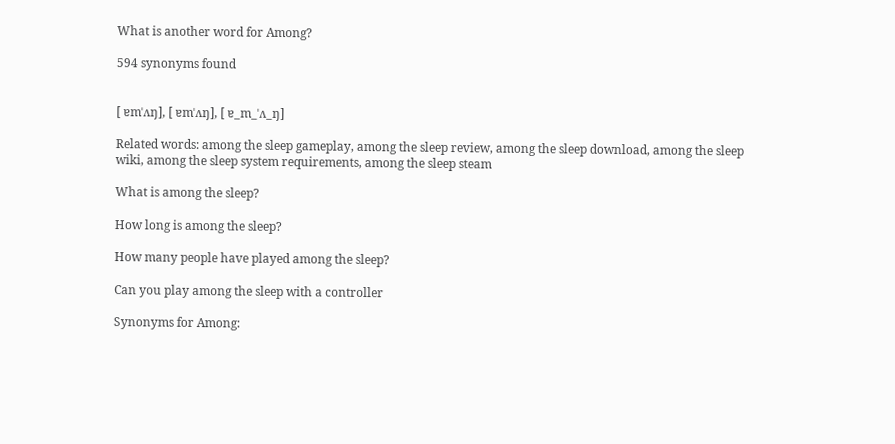What is another word for Among?

594 synonyms found


[ ɐmˈʌŋ], [ ɐmˈʌŋ], [ ɐ_m_ˈʌ_ŋ]

Related words: among the sleep gameplay, among the sleep review, among the sleep download, among the sleep wiki, among the sleep system requirements, among the sleep steam

What is among the sleep?

How long is among the sleep?

How many people have played among the sleep?

Can you play among the sleep with a controller

Synonyms for Among: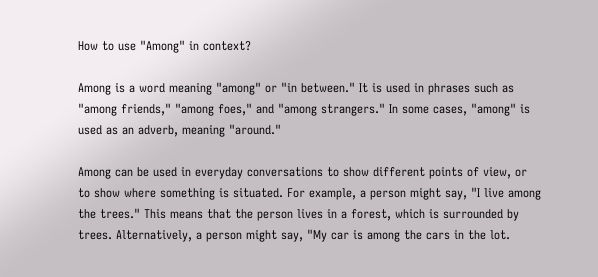How to use "Among" in context?

Among is a word meaning "among" or "in between." It is used in phrases such as "among friends," "among foes," and "among strangers." In some cases, "among" is used as an adverb, meaning "around."

Among can be used in everyday conversations to show different points of view, or to show where something is situated. For example, a person might say, "I live among the trees." This means that the person lives in a forest, which is surrounded by trees. Alternatively, a person might say, "My car is among the cars in the lot.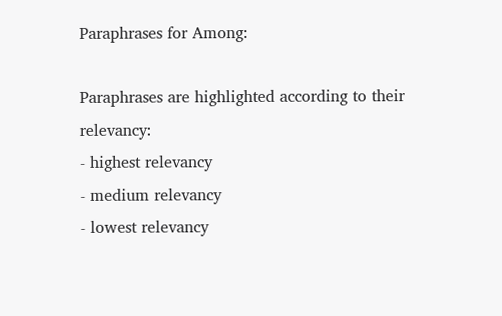Paraphrases for Among:

Paraphrases are highlighted according to their relevancy:
- highest relevancy
- medium relevancy
- lowest relevancy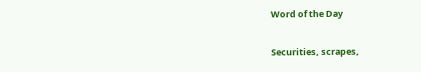Word of the Day

Securities, scrapes,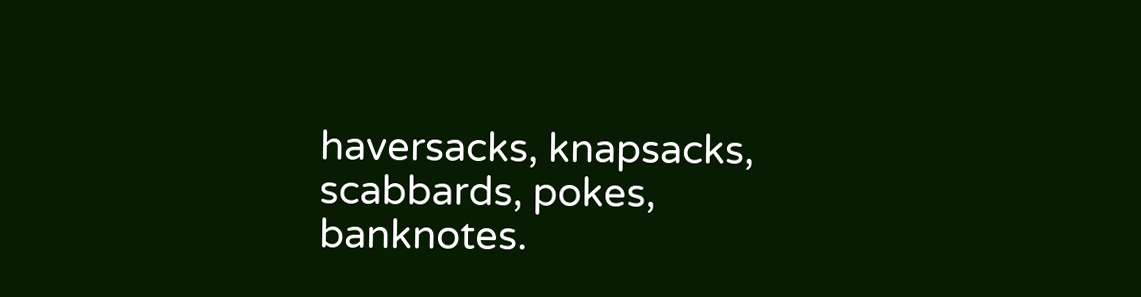haversacks, knapsacks, scabbards, pokes, banknotes.